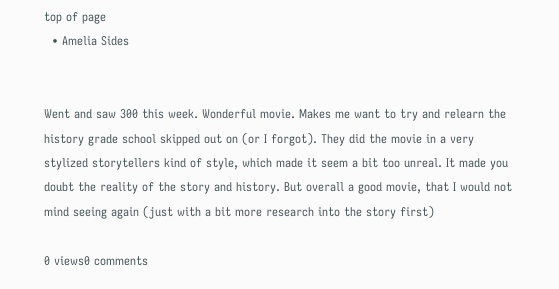top of page
  • Amelia Sides


Went and saw 300 this week. Wonderful movie. Makes me want to try and relearn the history grade school skipped out on (or I forgot). They did the movie in a very stylized storytellers kind of style, which made it seem a bit too unreal. It made you doubt the reality of the story and history. But overall a good movie, that I would not mind seeing again (just with a bit more research into the story first)

0 views0 comments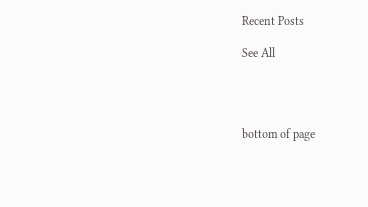Recent Posts

See All




bottom of page